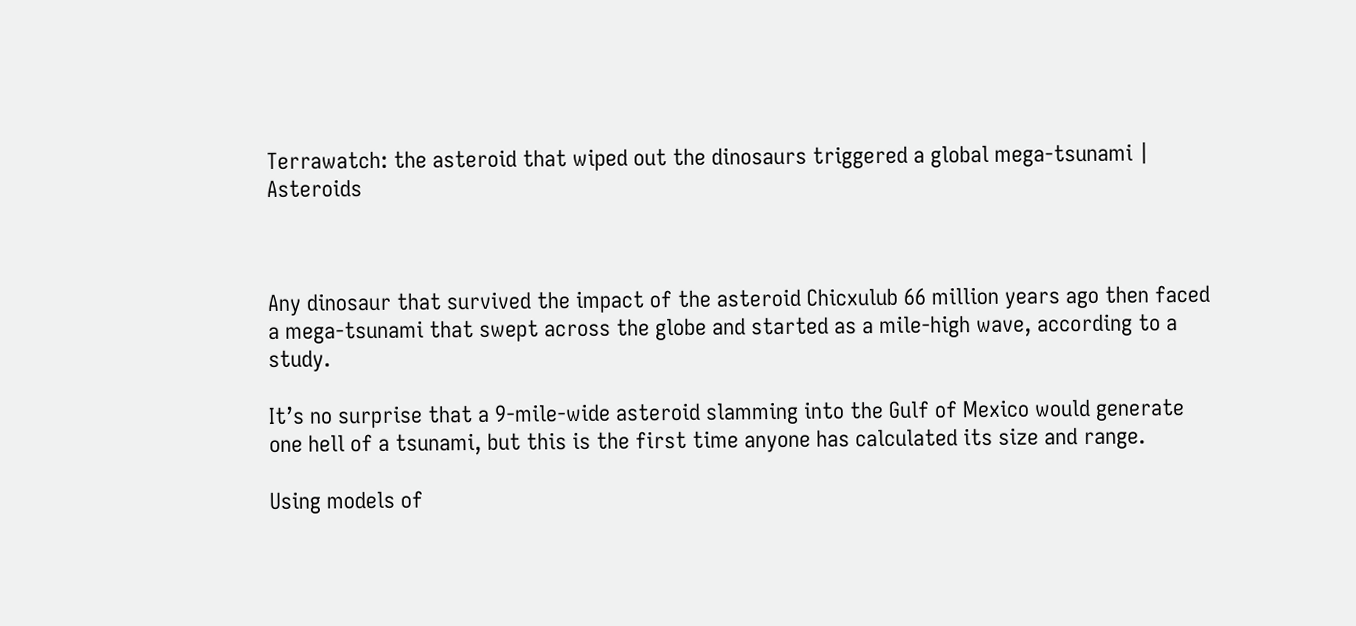Terrawatch: the asteroid that wiped out the dinosaurs triggered a global mega-tsunami | Asteroids



Any dinosaur that survived the impact of the asteroid Chicxulub 66 million years ago then faced a mega-tsunami that swept across the globe and started as a mile-high wave, according to a study.

It’s no surprise that a 9-mile-wide asteroid slamming into the Gulf of Mexico would generate one hell of a tsunami, but this is the first time anyone has calculated its size and range.

Using models of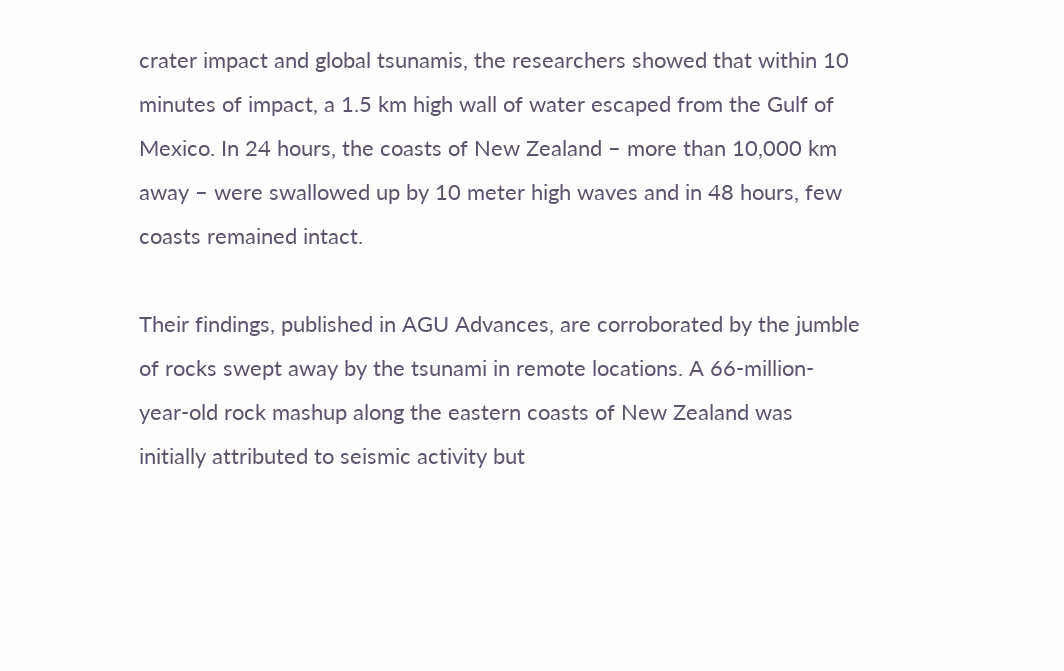crater impact and global tsunamis, the researchers showed that within 10 minutes of impact, a 1.5 km high wall of water escaped from the Gulf of Mexico. In 24 hours, the coasts of New Zealand – more than 10,000 km away – were swallowed up by 10 meter high waves and in 48 hours, few coasts remained intact.

Their findings, published in AGU Advances, are corroborated by the jumble of rocks swept away by the tsunami in remote locations. A 66-million-year-old rock mashup along the eastern coasts of New Zealand was initially attributed to seismic activity but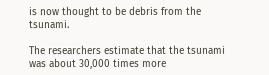is now thought to be debris from the tsunami.

The researchers estimate that the tsunami was about 30,000 times more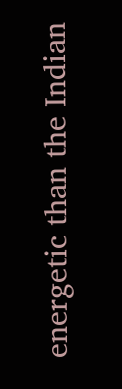energetic than the Indian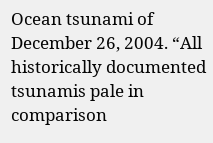Ocean tsunami of December 26, 2004. “All historically documented tsunamis pale in comparison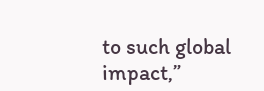to such global impact,”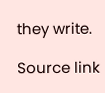they write.

Source link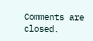Comments are closed.